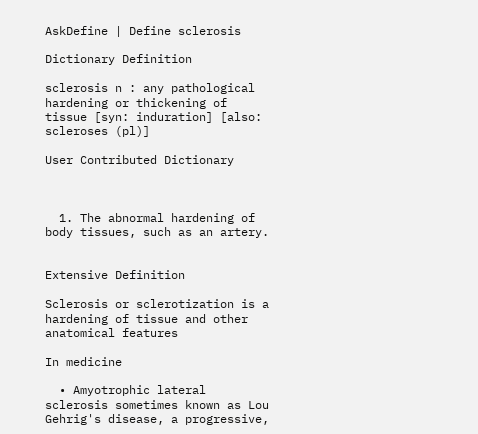AskDefine | Define sclerosis

Dictionary Definition

sclerosis n : any pathological hardening or thickening of tissue [syn: induration] [also: scleroses (pl)]

User Contributed Dictionary



  1. The abnormal hardening of body tissues, such as an artery.


Extensive Definition

Sclerosis or sclerotization is a hardening of tissue and other anatomical features

In medicine

  • Amyotrophic lateral sclerosis sometimes known as Lou Gehrig's disease, a progressive,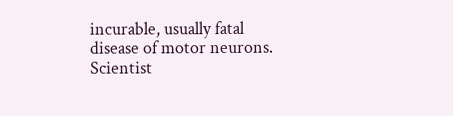incurable, usually fatal disease of motor neurons. Scientist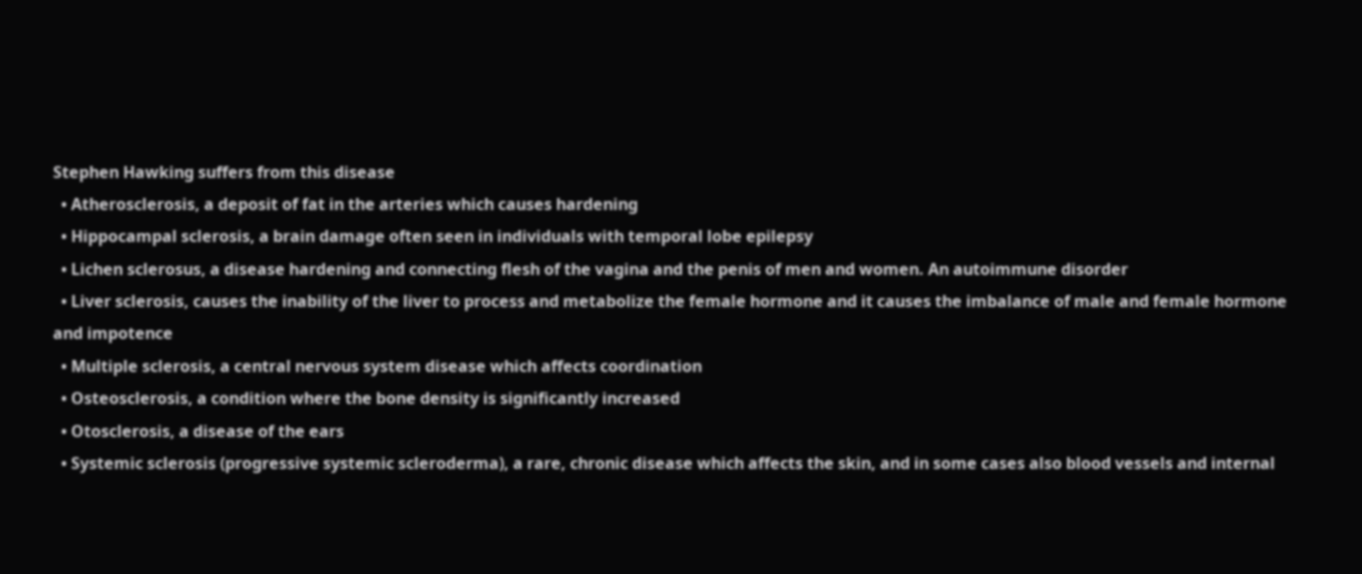Stephen Hawking suffers from this disease
  • Atherosclerosis, a deposit of fat in the arteries which causes hardening
  • Hippocampal sclerosis, a brain damage often seen in individuals with temporal lobe epilepsy
  • Lichen sclerosus, a disease hardening and connecting flesh of the vagina and the penis of men and women. An autoimmune disorder
  • Liver sclerosis, causes the inability of the liver to process and metabolize the female hormone and it causes the imbalance of male and female hormone and impotence
  • Multiple sclerosis, a central nervous system disease which affects coordination
  • Osteosclerosis, a condition where the bone density is significantly increased
  • Otosclerosis, a disease of the ears
  • Systemic sclerosis (progressive systemic scleroderma), a rare, chronic disease which affects the skin, and in some cases also blood vessels and internal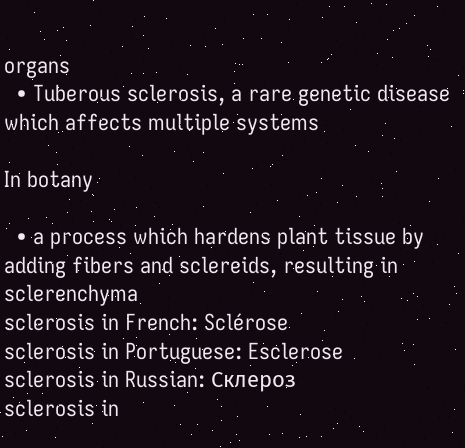organs
  • Tuberous sclerosis, a rare genetic disease which affects multiple systems

In botany

  • a process which hardens plant tissue by adding fibers and sclereids, resulting in sclerenchyma
sclerosis in French: Sclérose
sclerosis in Portuguese: Esclerose
sclerosis in Russian: Склероз
sclerosis in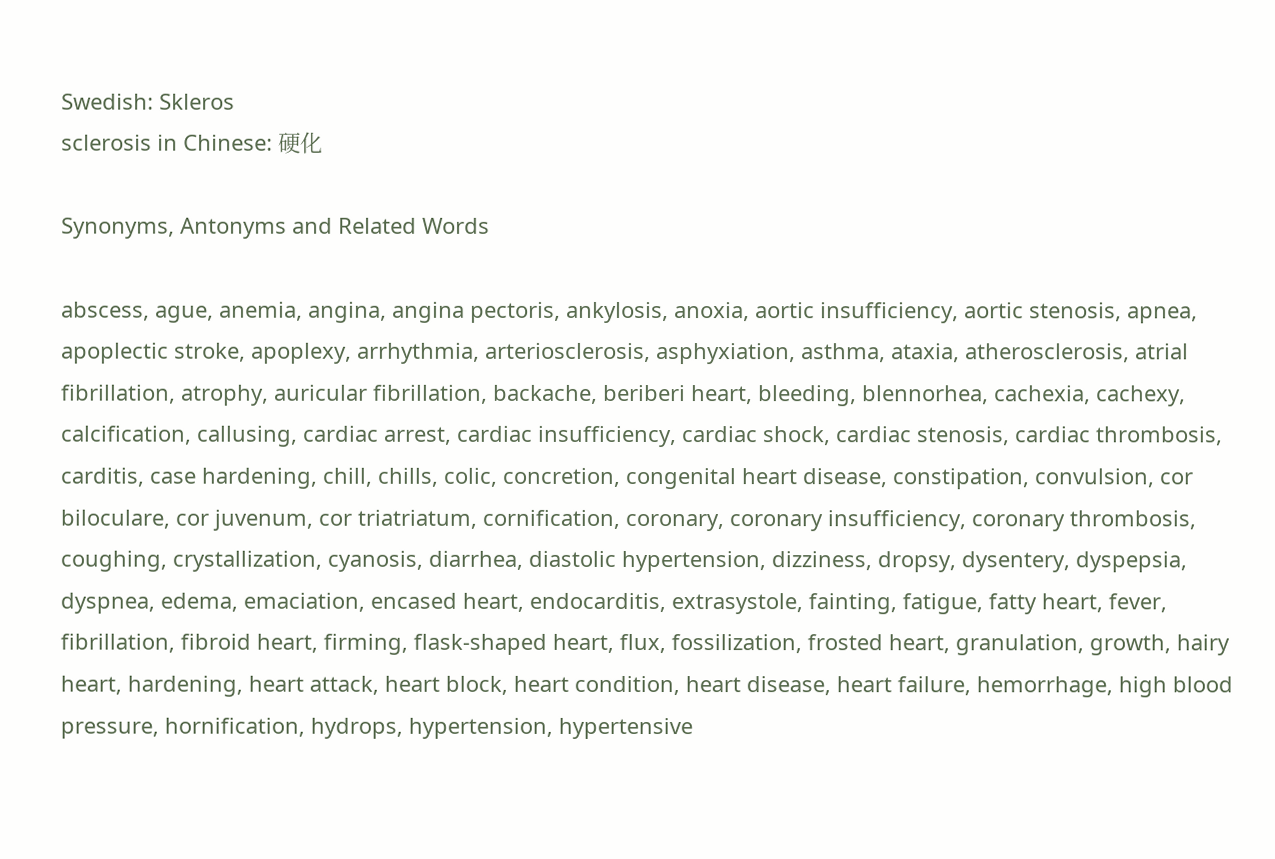Swedish: Skleros
sclerosis in Chinese: 硬化

Synonyms, Antonyms and Related Words

abscess, ague, anemia, angina, angina pectoris, ankylosis, anoxia, aortic insufficiency, aortic stenosis, apnea, apoplectic stroke, apoplexy, arrhythmia, arteriosclerosis, asphyxiation, asthma, ataxia, atherosclerosis, atrial fibrillation, atrophy, auricular fibrillation, backache, beriberi heart, bleeding, blennorhea, cachexia, cachexy, calcification, callusing, cardiac arrest, cardiac insufficiency, cardiac shock, cardiac stenosis, cardiac thrombosis, carditis, case hardening, chill, chills, colic, concretion, congenital heart disease, constipation, convulsion, cor biloculare, cor juvenum, cor triatriatum, cornification, coronary, coronary insufficiency, coronary thrombosis, coughing, crystallization, cyanosis, diarrhea, diastolic hypertension, dizziness, dropsy, dysentery, dyspepsia, dyspnea, edema, emaciation, encased heart, endocarditis, extrasystole, fainting, fatigue, fatty heart, fever, fibrillation, fibroid heart, firming, flask-shaped heart, flux, fossilization, frosted heart, granulation, growth, hairy heart, hardening, heart attack, heart block, heart condition, heart disease, heart failure, hemorrhage, high blood pressure, hornification, hydrops, hypertension, hypertensive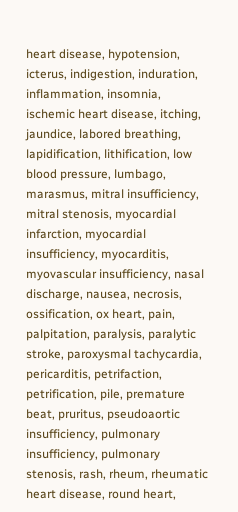heart disease, hypotension, icterus, indigestion, induration, inflammation, insomnia, ischemic heart disease, itching, jaundice, labored breathing, lapidification, lithification, low blood pressure, lumbago, marasmus, mitral insufficiency, mitral stenosis, myocardial infarction, myocardial insufficiency, myocarditis, myovascular insufficiency, nasal discharge, nausea, necrosis, ossification, ox heart, pain, palpitation, paralysis, paralytic stroke, paroxysmal tachycardia, pericarditis, petrifaction, petrification, pile, premature beat, pruritus, pseudoaortic insufficiency, pulmonary insufficiency, pulmonary stenosis, rash, rheum, rheumatic heart disease, round heart,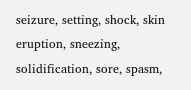seizure, setting, shock, skin eruption, sneezing, solidification, sore, spasm,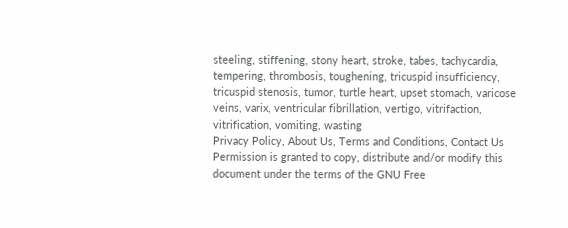steeling, stiffening, stony heart, stroke, tabes, tachycardia, tempering, thrombosis, toughening, tricuspid insufficiency, tricuspid stenosis, tumor, turtle heart, upset stomach, varicose veins, varix, ventricular fibrillation, vertigo, vitrifaction, vitrification, vomiting, wasting
Privacy Policy, About Us, Terms and Conditions, Contact Us
Permission is granted to copy, distribute and/or modify this document under the terms of the GNU Free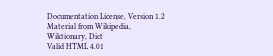Documentation License, Version 1.2
Material from Wikipedia, Wiktionary, Dict
Valid HTML 4.01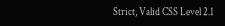Strict, Valid CSS Level 2.1